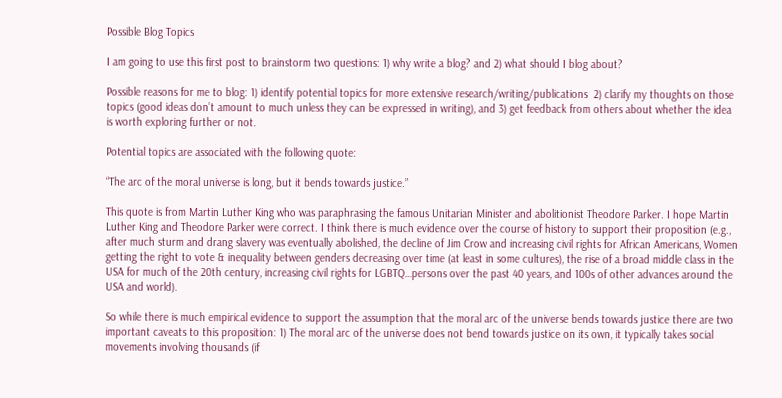Possible Blog Topics

I am going to use this first post to brainstorm two questions: 1) why write a blog? and 2) what should I blog about?

Possible reasons for me to blog: 1) identify potential topics for more extensive research/writing/publications  2) clarify my thoughts on those topics (good ideas don’t amount to much unless they can be expressed in writing), and 3) get feedback from others about whether the idea is worth exploring further or not.

Potential topics are associated with the following quote:

“The arc of the moral universe is long, but it bends towards justice.”

This quote is from Martin Luther King who was paraphrasing the famous Unitarian Minister and abolitionist Theodore Parker. I hope Martin Luther King and Theodore Parker were correct. I think there is much evidence over the course of history to support their proposition (e.g., after much sturm and drang slavery was eventually abolished, the decline of Jim Crow and increasing civil rights for African Americans, Women getting the right to vote & inequality between genders decreasing over time (at least in some cultures), the rise of a broad middle class in the USA for much of the 20th century, increasing civil rights for LGBTQ…persons over the past 40 years, and 100s of other advances around the USA and world).

So while there is much empirical evidence to support the assumption that the moral arc of the universe bends towards justice there are two important caveats to this proposition: 1) The moral arc of the universe does not bend towards justice on its own, it typically takes social movements involving thousands (if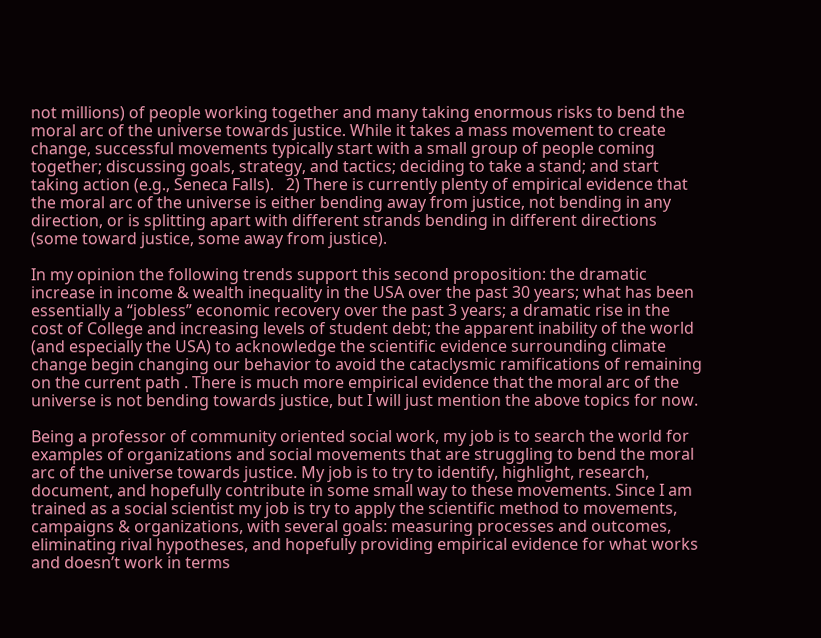not millions) of people working together and many taking enormous risks to bend the moral arc of the universe towards justice. While it takes a mass movement to create change, successful movements typically start with a small group of people coming together; discussing goals, strategy, and tactics; deciding to take a stand; and start taking action (e.g., Seneca Falls).   2) There is currently plenty of empirical evidence that the moral arc of the universe is either bending away from justice, not bending in any direction, or is splitting apart with different strands bending in different directions (some toward justice, some away from justice).

In my opinion the following trends support this second proposition: the dramatic increase in income & wealth inequality in the USA over the past 30 years; what has been essentially a “jobless” economic recovery over the past 3 years; a dramatic rise in the cost of College and increasing levels of student debt; the apparent inability of the world (and especially the USA) to acknowledge the scientific evidence surrounding climate change begin changing our behavior to avoid the cataclysmic ramifications of remaining on the current path . There is much more empirical evidence that the moral arc of the universe is not bending towards justice, but I will just mention the above topics for now.

Being a professor of community oriented social work, my job is to search the world for examples of organizations and social movements that are struggling to bend the moral arc of the universe towards justice. My job is to try to identify, highlight, research, document, and hopefully contribute in some small way to these movements. Since I am trained as a social scientist my job is try to apply the scientific method to movements, campaigns & organizations, with several goals: measuring processes and outcomes, eliminating rival hypotheses, and hopefully providing empirical evidence for what works and doesn’t work in terms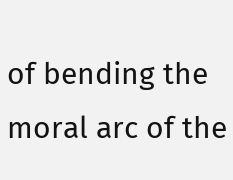of bending the moral arc of the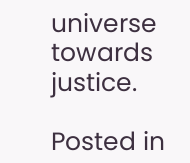universe towards justice.

Posted in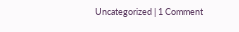Uncategorized | 1 Comment